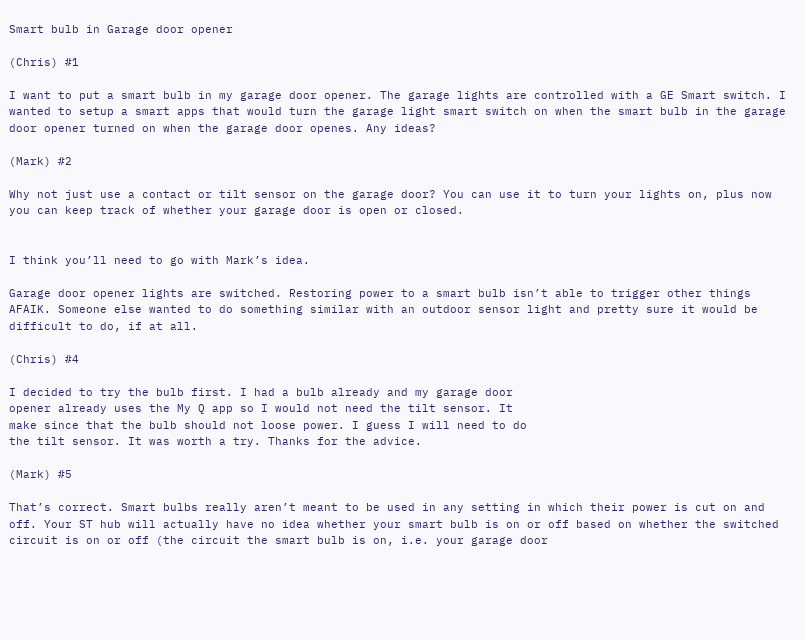Smart bulb in Garage door opener

(Chris) #1

I want to put a smart bulb in my garage door opener. The garage lights are controlled with a GE Smart switch. I wanted to setup a smart apps that would turn the garage light smart switch on when the smart bulb in the garage door opener turned on when the garage door openes. Any ideas?

(Mark) #2

Why not just use a contact or tilt sensor on the garage door? You can use it to turn your lights on, plus now you can keep track of whether your garage door is open or closed.


I think you’ll need to go with Mark’s idea.

Garage door opener lights are switched. Restoring power to a smart bulb isn’t able to trigger other things AFAIK. Someone else wanted to do something similar with an outdoor sensor light and pretty sure it would be difficult to do, if at all.

(Chris) #4

I decided to try the bulb first. I had a bulb already and my garage door
opener already uses the My Q app so I would not need the tilt sensor. It
make since that the bulb should not loose power. I guess I will need to do
the tilt sensor. It was worth a try. Thanks for the advice.

(Mark) #5

That’s correct. Smart bulbs really aren’t meant to be used in any setting in which their power is cut on and off. Your ST hub will actually have no idea whether your smart bulb is on or off based on whether the switched circuit is on or off (the circuit the smart bulb is on, i.e. your garage door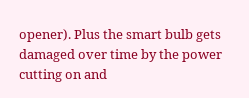opener). Plus the smart bulb gets damaged over time by the power cutting on and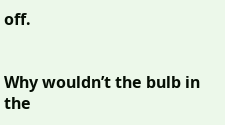off.


Why wouldn’t the bulb in the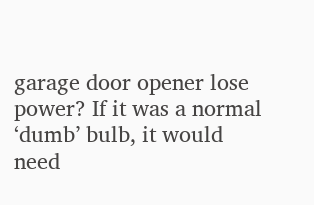garage door opener lose power? If it was a normal ‘dumb’ bulb, it would need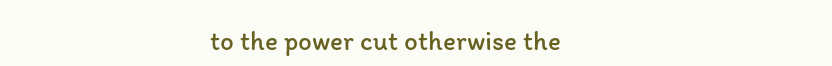to the power cut otherwise the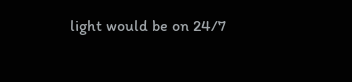light would be on 24/7